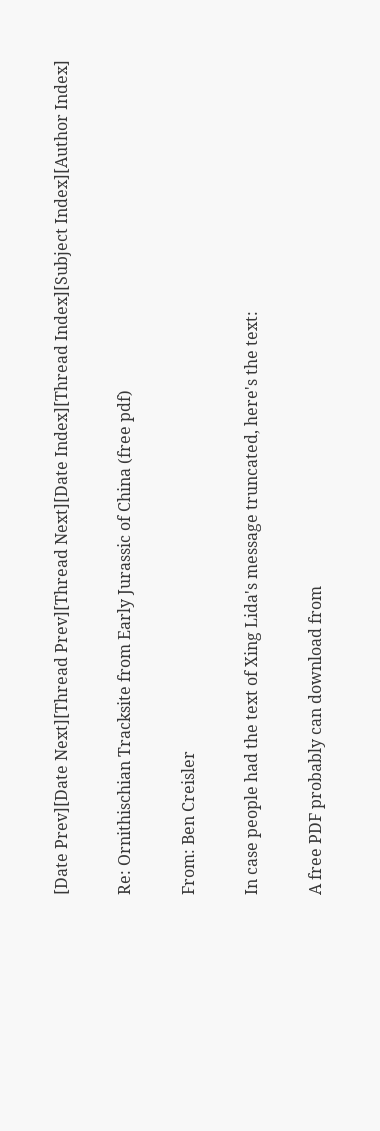[Date Prev][Date Next][Thread Prev][Thread Next][Date Index][Thread Index][Subject Index][Author Index]

Re: Ornithischian Tracksite from Early Jurassic of China (free pdf)

From: Ben Creisler

In case people had the text of Xing Lida's message truncated, here's the text:

A free PDF probably can download from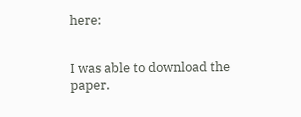here:


I was able to download the paper.